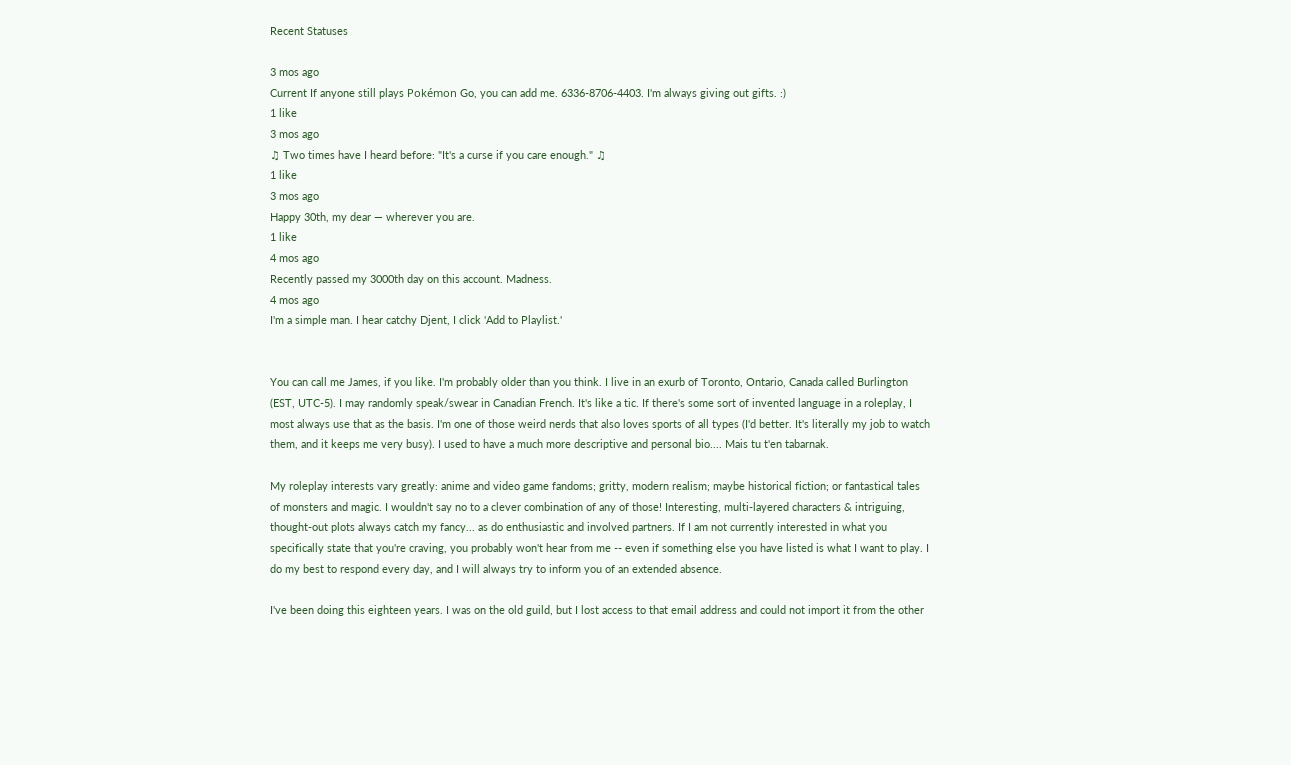Recent Statuses

3 mos ago
Current If anyone still plays Pokémon Go, you can add me. 6336-8706-4403. I'm always giving out gifts. :)
1 like
3 mos ago
♫ Two times have I heard before: "It's a curse if you care enough." ♫
1 like
3 mos ago
Happy 30th, my dear — wherever you are.
1 like
4 mos ago
Recently passed my 3000th day on this account. Madness.
4 mos ago
I'm a simple man. I hear catchy Djent, I click 'Add to Playlist.'


You can call me James, if you like. I'm probably older than you think. I live in an exurb of Toronto, Ontario, Canada called Burlington (EST, UTC-5). I may randomly speak/swear in Canadian French. It's like a tic. If there's some sort of invented language in a roleplay, I most always use that as the basis. I'm one of those weird nerds that also loves sports of all types (I'd better. It's literally my job to watch them, and it keeps me very busy). I used to have a much more descriptive and personal bio.... Mais tu t'en tabarnak.

My roleplay interests vary greatly: anime and video game fandoms; gritty, modern realism; maybe historical fiction; or fantastical tales of monsters and magic. I wouldn't say no to a clever combination of any of those! Interesting, multi-layered characters & intriguing, thought-out plots always catch my fancy... as do enthusiastic and involved partners. If I am not currently interested in what you specifically state that you're craving, you probably won't hear from me -- even if something else you have listed is what I want to play. I do my best to respond every day, and I will always try to inform you of an extended absence.

I've been doing this eighteen years. I was on the old guild, but I lost access to that email address and could not import it from the other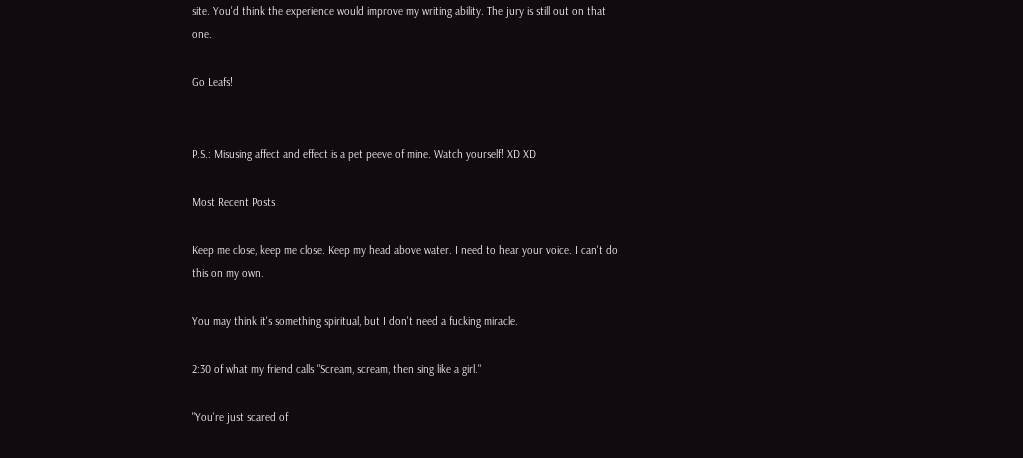site. You'd think the experience would improve my writing ability. The jury is still out on that one.

Go Leafs!


P.S.: Misusing affect and effect is a pet peeve of mine. Watch yourself! XD XD

Most Recent Posts

Keep me close, keep me close. Keep my head above water. I need to hear your voice. I can't do this on my own.

You may think it's something spiritual, but I don't need a fucking miracle.

2:30 of what my friend calls "Scream, scream, then sing like a girl."

"You're just scared of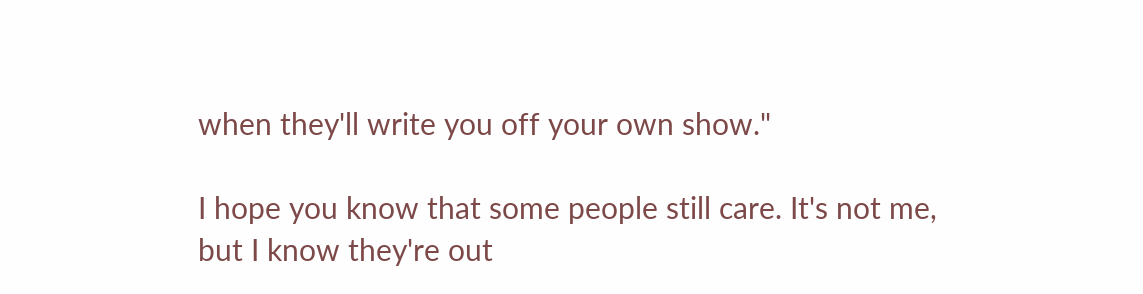when they'll write you off your own show."

I hope you know that some people still care. It's not me, but I know they're out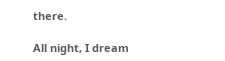there.

All night, I dream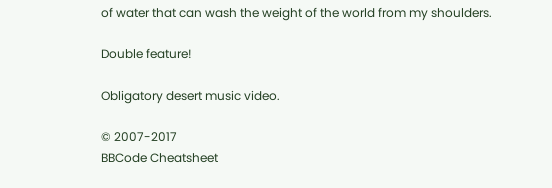of water that can wash the weight of the world from my shoulders.

Double feature!

Obligatory desert music video.

© 2007-2017
BBCode Cheatsheet